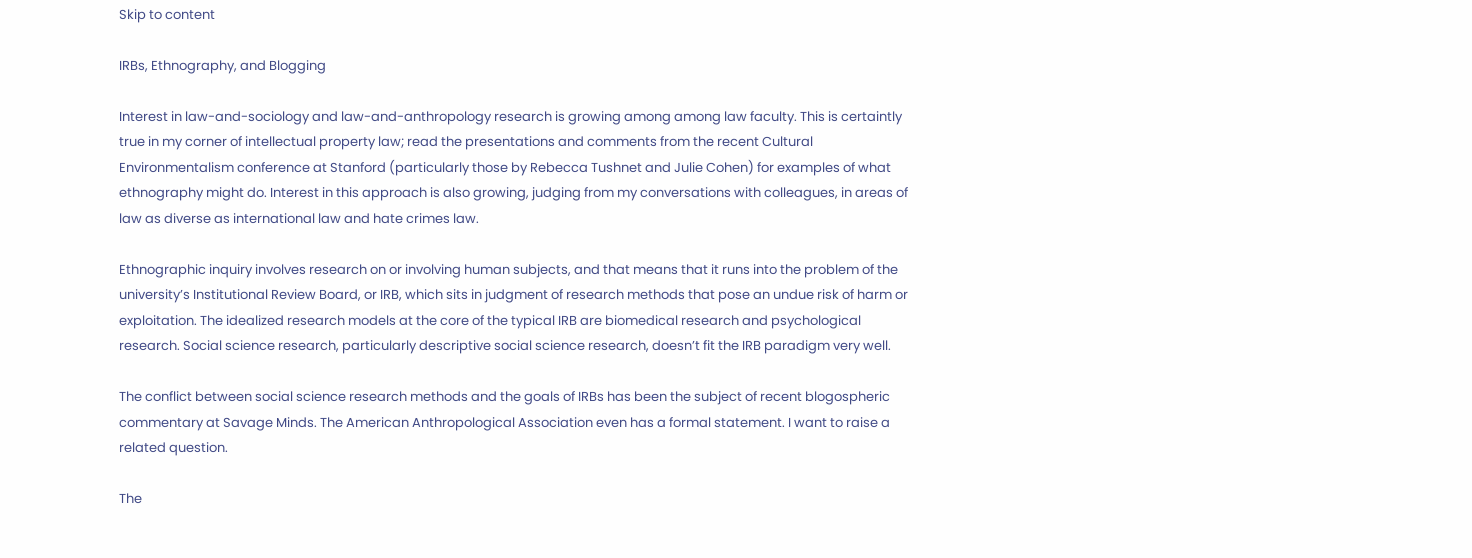Skip to content

IRBs, Ethnography, and Blogging

Interest in law-and-sociology and law-and-anthropology research is growing among among law faculty. This is certaintly true in my corner of intellectual property law; read the presentations and comments from the recent Cultural Environmentalism conference at Stanford (particularly those by Rebecca Tushnet and Julie Cohen) for examples of what ethnography might do. Interest in this approach is also growing, judging from my conversations with colleagues, in areas of law as diverse as international law and hate crimes law.

Ethnographic inquiry involves research on or involving human subjects, and that means that it runs into the problem of the university’s Institutional Review Board, or IRB, which sits in judgment of research methods that pose an undue risk of harm or exploitation. The idealized research models at the core of the typical IRB are biomedical research and psychological research. Social science research, particularly descriptive social science research, doesn’t fit the IRB paradigm very well.

The conflict between social science research methods and the goals of IRBs has been the subject of recent blogospheric commentary at Savage Minds. The American Anthropological Association even has a formal statement. I want to raise a related question.

The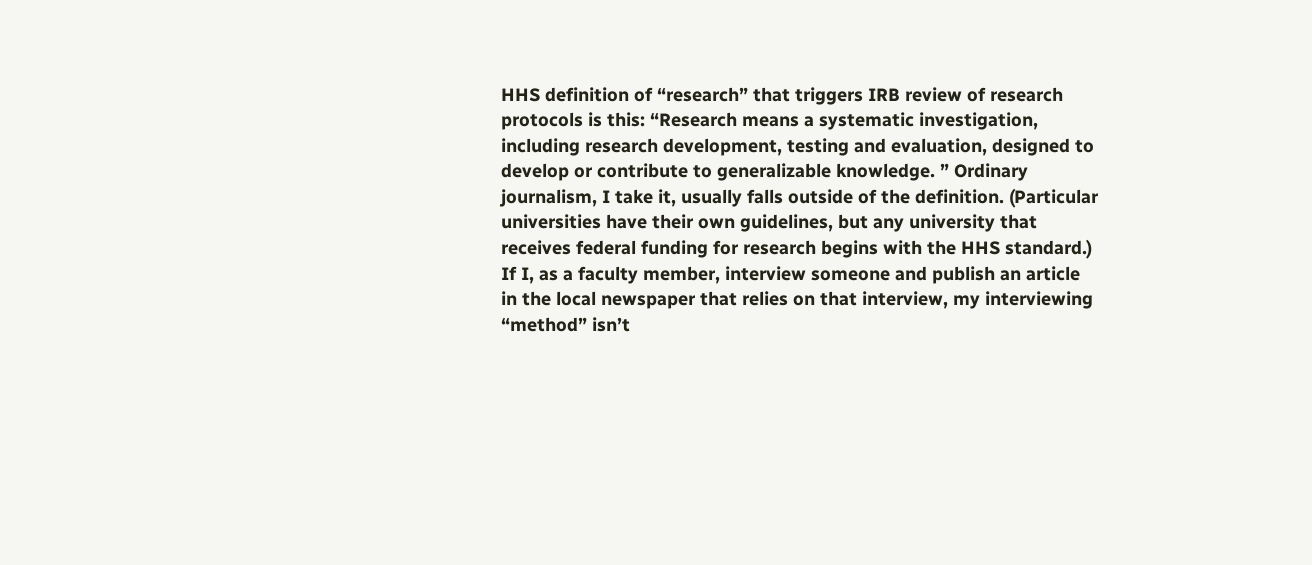HHS definition of “research” that triggers IRB review of research protocols is this: “Research means a systematic investigation, including research development, testing and evaluation, designed to develop or contribute to generalizable knowledge. ” Ordinary journalism, I take it, usually falls outside of the definition. (Particular universities have their own guidelines, but any university that receives federal funding for research begins with the HHS standard.) If I, as a faculty member, interview someone and publish an article in the local newspaper that relies on that interview, my interviewing “method” isn’t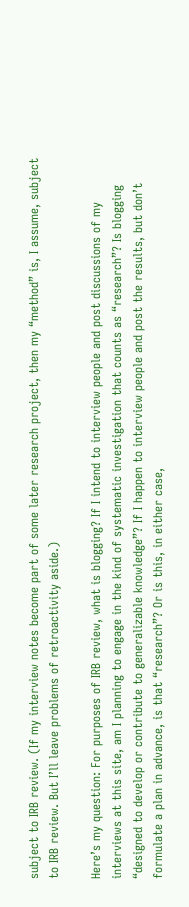subject to IRB review. (If my interview notes become part of some later research project, then my “method” is, I assume, subject to IRB review. But I’ll leave problems of retroactivity aside.)

Here’s my question: For purposes of IRB review, what is blogging? If I intend to interview people and post discussions of my interviews at this site, am I planning to engage in the kind of systematic investigation that counts as “research”? Is blogging “designed to develop or contribute to generalizable knowledge”? If I happen to interview people and post the results, but don’t formulate a plan in advance, is that “research”? Or is this, in either case,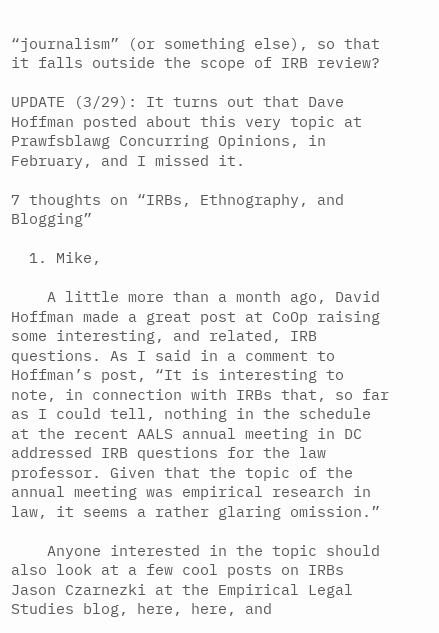“journalism” (or something else), so that it falls outside the scope of IRB review?

UPDATE (3/29): It turns out that Dave Hoffman posted about this very topic at Prawfsblawg Concurring Opinions, in February, and I missed it.

7 thoughts on “IRBs, Ethnography, and Blogging”

  1. Mike,

    A little more than a month ago, David Hoffman made a great post at CoOp raising some interesting, and related, IRB questions. As I said in a comment to Hoffman’s post, “It is interesting to note, in connection with IRBs that, so far as I could tell, nothing in the schedule at the recent AALS annual meeting in DC addressed IRB questions for the law professor. Given that the topic of the annual meeting was empirical research in law, it seems a rather glaring omission.”

    Anyone interested in the topic should also look at a few cool posts on IRBs Jason Czarnezki at the Empirical Legal Studies blog, here, here, and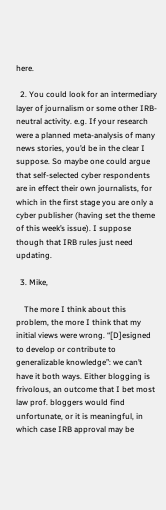here.

  2. You could look for an intermediary layer of journalism or some other IRB-neutral activity. e.g. If your research were a planned meta-analysis of many news stories, you’d be in the clear I suppose. So maybe one could argue that self-selected cyber respondents are in effect their own journalists, for which in the first stage you are only a cyber publisher (having set the theme of this week’s issue). I suppose though that IRB rules just need updating.

  3. Mike,

    The more I think about this problem, the more I think that my initial views were wrong. “[D]esigned to develop or contribute to generalizable knowledge”: we can’t have it both ways. Either blogging is frivolous, an outcome that I bet most law prof. bloggers would find unfortunate, or it is meaningful, in which case IRB approval may be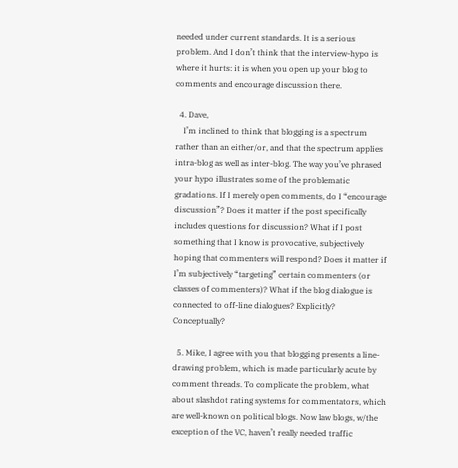needed under current standards. It is a serious problem. And I don’t think that the interview-hypo is where it hurts: it is when you open up your blog to comments and encourage discussion there.

  4. Dave,
    I’m inclined to think that blogging is a spectrum rather than an either/or, and that the spectrum applies intra-blog as well as inter-blog. The way you’ve phrased your hypo illustrates some of the problematic gradations. If I merely open comments, do I “encourage discussion”? Does it matter if the post specifically includes questions for discussion? What if I post something that I know is provocative, subjectively hoping that commenters will respond? Does it matter if I’m subjectively “targeting” certain commenters (or classes of commenters)? What if the blog dialogue is connected to off-line dialogues? Explicitly? Conceptually?

  5. Mike, I agree with you that blogging presents a line-drawing problem, which is made particularly acute by comment threads. To complicate the problem, what about slashdot rating systems for commentators, which are well-known on political blogs. Now law blogs, w/the exception of the VC, haven’t really needed traffic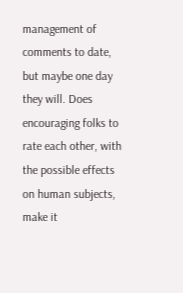management of comments to date, but maybe one day they will. Does encouraging folks to rate each other, with the possible effects on human subjects, make it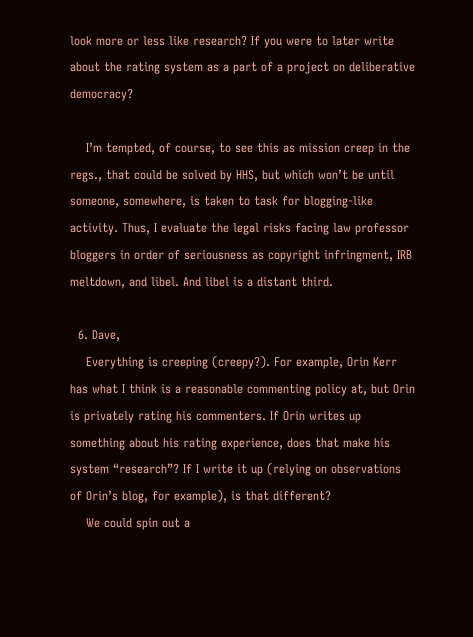look more or less like research? If you were to later write about the rating system as a part of a project on deliberative democracy?

    I’m tempted, of course, to see this as mission creep in the regs., that could be solved by HHS, but which won’t be until someone, somewhere, is taken to task for blogging-like activity. Thus, I evaluate the legal risks facing law professor bloggers in order of seriousness as copyright infringment, IRB meltdown, and libel. And libel is a distant third.

  6. Dave,
    Everything is creeping (creepy?). For example, Orin Kerr has what I think is a reasonable commenting policy at, but Orin is privately rating his commenters. If Orin writes up something about his rating experience, does that make his system “research”? If I write it up (relying on observations of Orin’s blog, for example), is that different?
    We could spin out a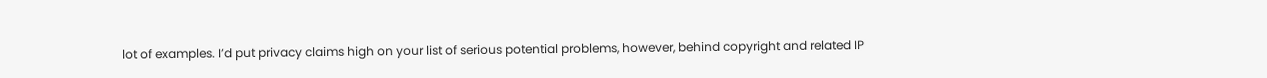lot of examples. I’d put privacy claims high on your list of serious potential problems, however, behind copyright and related IP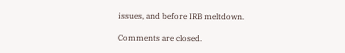issues, and before IRB meltdown.

Comments are closed.